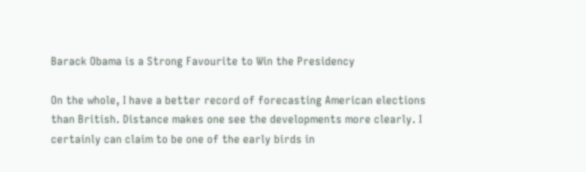Barack Obama is a Strong Favourite to Win the Presidency

On the whole, I have a better record of forecasting American elections than British. Distance makes one see the developments more clearly. I certainly can claim to be one of the early birds in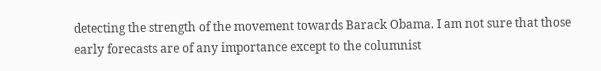detecting the strength of the movement towards Barack Obama. I am not sure that those early forecasts are of any importance except to the columnist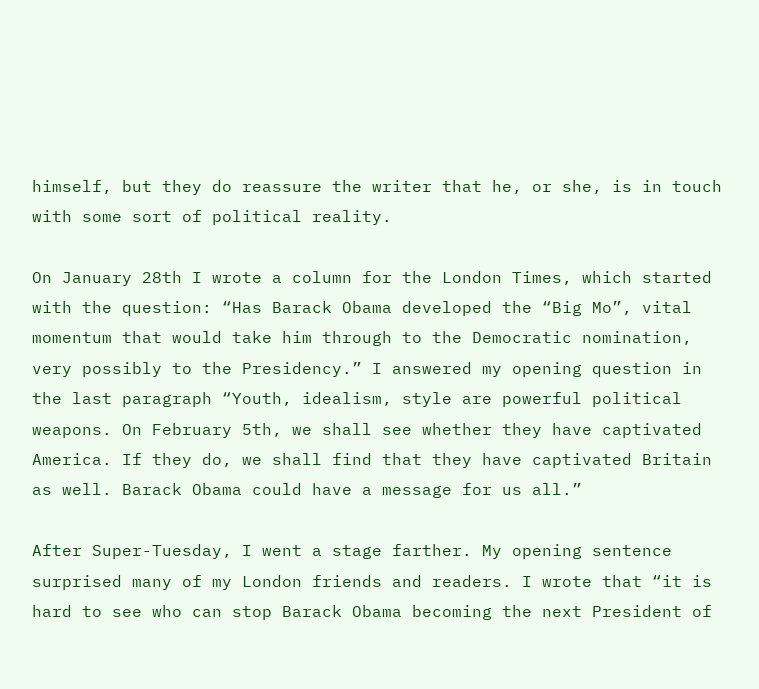himself, but they do reassure the writer that he, or she, is in touch with some sort of political reality.

On January 28th I wrote a column for the London Times, which started with the question: “Has Barack Obama developed the “Big Mo”, vital momentum that would take him through to the Democratic nomination, very possibly to the Presidency.” I answered my opening question in the last paragraph “Youth, idealism, style are powerful political weapons. On February 5th, we shall see whether they have captivated America. If they do, we shall find that they have captivated Britain as well. Barack Obama could have a message for us all.”

After Super-Tuesday, I went a stage farther. My opening sentence surprised many of my London friends and readers. I wrote that “it is hard to see who can stop Barack Obama becoming the next President of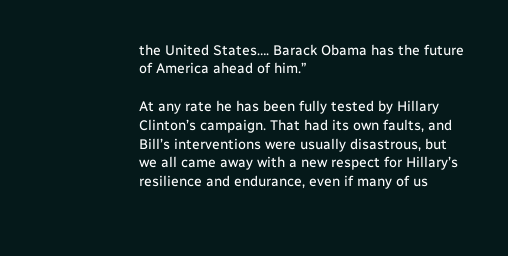the United States…. Barack Obama has the future of America ahead of him.”

At any rate he has been fully tested by Hillary Clinton’s campaign. That had its own faults, and Bill’s interventions were usually disastrous, but we all came away with a new respect for Hillary’s resilience and endurance, even if many of us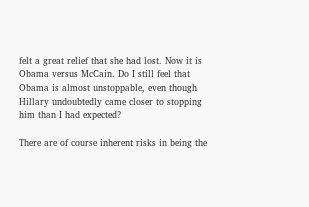felt a great relief that she had lost. Now it is Obama versus McCain. Do I still feel that Obama is almost unstoppable, even though Hillary undoubtedly came closer to stopping him than I had expected?

There are of course inherent risks in being the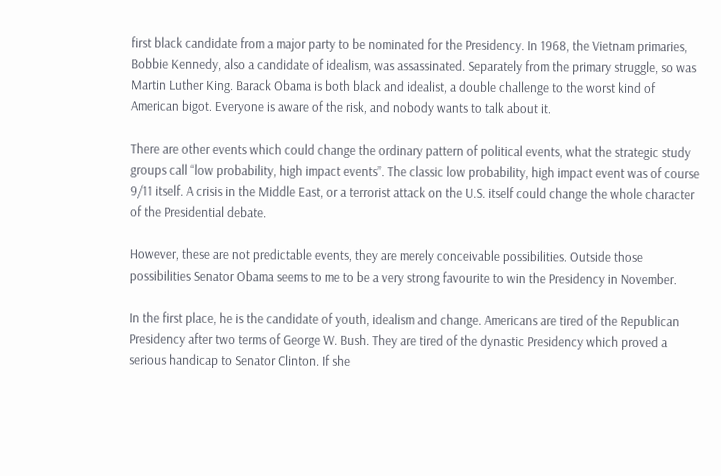first black candidate from a major party to be nominated for the Presidency. In 1968, the Vietnam primaries, Bobbie Kennedy, also a candidate of idealism, was assassinated. Separately from the primary struggle, so was Martin Luther King. Barack Obama is both black and idealist, a double challenge to the worst kind of American bigot. Everyone is aware of the risk, and nobody wants to talk about it.

There are other events which could change the ordinary pattern of political events, what the strategic study groups call “low probability, high impact events”. The classic low probability, high impact event was of course 9/11 itself. A crisis in the Middle East, or a terrorist attack on the U.S. itself could change the whole character of the Presidential debate.

However, these are not predictable events, they are merely conceivable possibilities. Outside those possibilities Senator Obama seems to me to be a very strong favourite to win the Presidency in November.

In the first place, he is the candidate of youth, idealism and change. Americans are tired of the Republican Presidency after two terms of George W. Bush. They are tired of the dynastic Presidency which proved a serious handicap to Senator Clinton. If she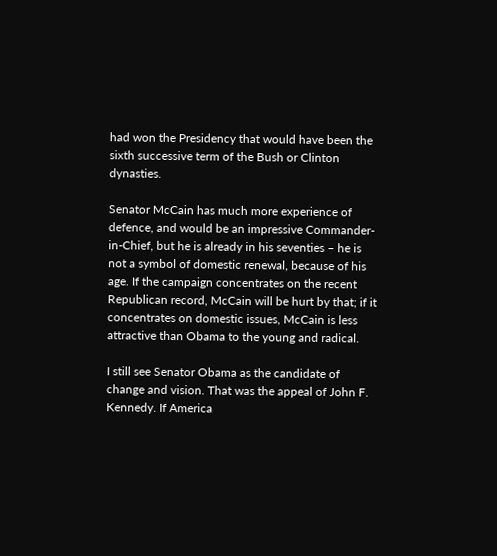had won the Presidency that would have been the sixth successive term of the Bush or Clinton dynasties.

Senator McCain has much more experience of defence, and would be an impressive Commander-in-Chief, but he is already in his seventies – he is not a symbol of domestic renewal, because of his age. If the campaign concentrates on the recent Republican record, McCain will be hurt by that; if it concentrates on domestic issues, McCain is less attractive than Obama to the young and radical.

I still see Senator Obama as the candidate of change and vision. That was the appeal of John F. Kennedy. If America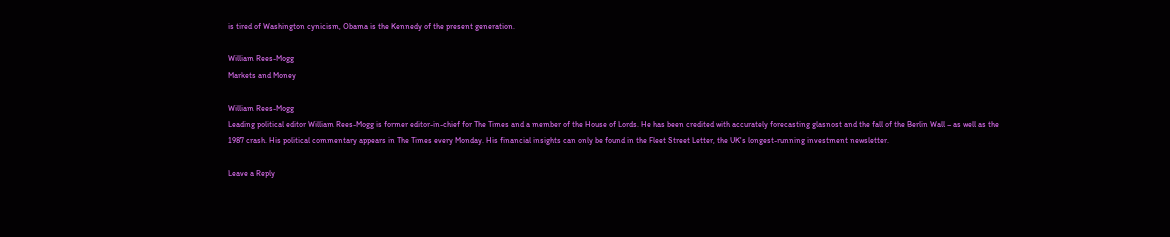is tired of Washington cynicism, Obama is the Kennedy of the present generation.

William Rees-Mogg
Markets and Money

William Rees-Mogg
Leading political editor William Rees-Mogg is former editor-in-chief for The Times and a member of the House of Lords. He has been credited with accurately forecasting glasnost and the fall of the Berlin Wall – as well as the 1987 crash. His political commentary appears in The Times every Monday. His financial insights can only be found in the Fleet Street Letter, the UK's longest-running investment newsletter.

Leave a Reply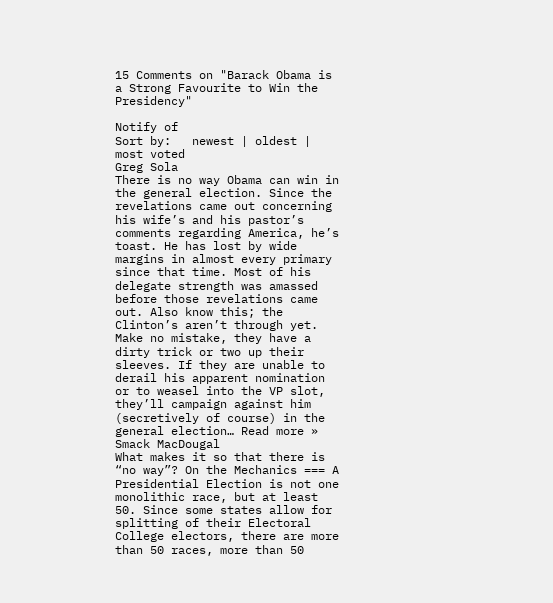15 Comments on "Barack Obama is a Strong Favourite to Win the Presidency"

Notify of
Sort by:   newest | oldest | most voted
Greg Sola
There is no way Obama can win in the general election. Since the revelations came out concerning his wife’s and his pastor’s comments regarding America, he’s toast. He has lost by wide margins in almost every primary since that time. Most of his delegate strength was amassed before those revelations came out. Also know this; the Clinton’s aren’t through yet. Make no mistake, they have a dirty trick or two up their sleeves. If they are unable to derail his apparent nomination or to weasel into the VP slot, they’ll campaign against him (secretively of course) in the general election… Read more »
Smack MacDougal
What makes it so that there is “no way”? On the Mechanics === A Presidential Election is not one monolithic race, but at least 50. Since some states allow for splitting of their Electoral College electors, there are more than 50 races, more than 50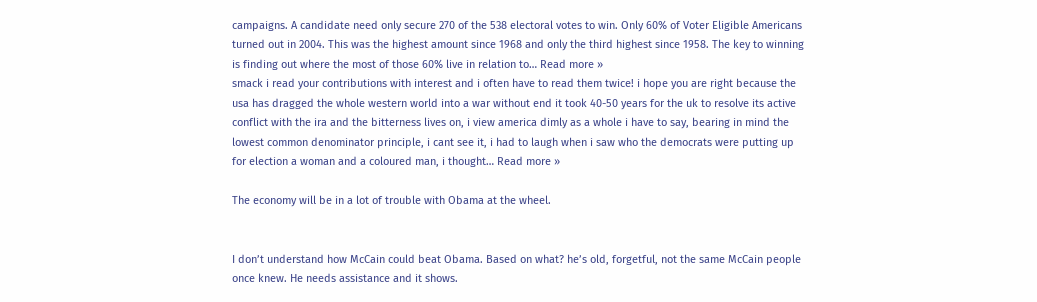campaigns. A candidate need only secure 270 of the 538 electoral votes to win. Only 60% of Voter Eligible Americans turned out in 2004. This was the highest amount since 1968 and only the third highest since 1958. The key to winning is finding out where the most of those 60% live in relation to… Read more »
smack i read your contributions with interest and i often have to read them twice! i hope you are right because the usa has dragged the whole western world into a war without end it took 40-50 years for the uk to resolve its active conflict with the ira and the bitterness lives on, i view america dimly as a whole i have to say, bearing in mind the lowest common denominator principle, i cant see it, i had to laugh when i saw who the democrats were putting up for election a woman and a coloured man, i thought… Read more »

The economy will be in a lot of trouble with Obama at the wheel.


I don’t understand how McCain could beat Obama. Based on what? he’s old, forgetful, not the same McCain people once knew. He needs assistance and it shows.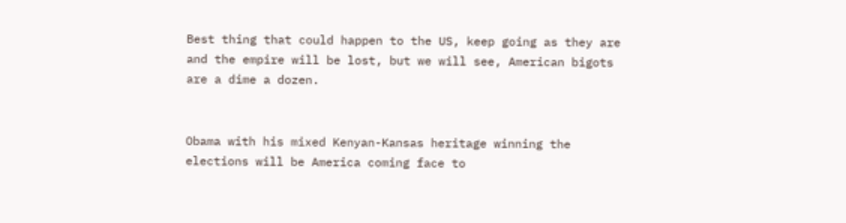Best thing that could happen to the US, keep going as they are and the empire will be lost, but we will see, American bigots are a dime a dozen.


Obama with his mixed Kenyan-Kansas heritage winning the elections will be America coming face to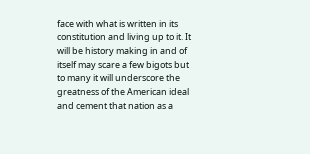face with what is written in its constitution and living up to it. It will be history making in and of itself may scare a few bigots but to many it will underscore the greatness of the American ideal and cement that nation as a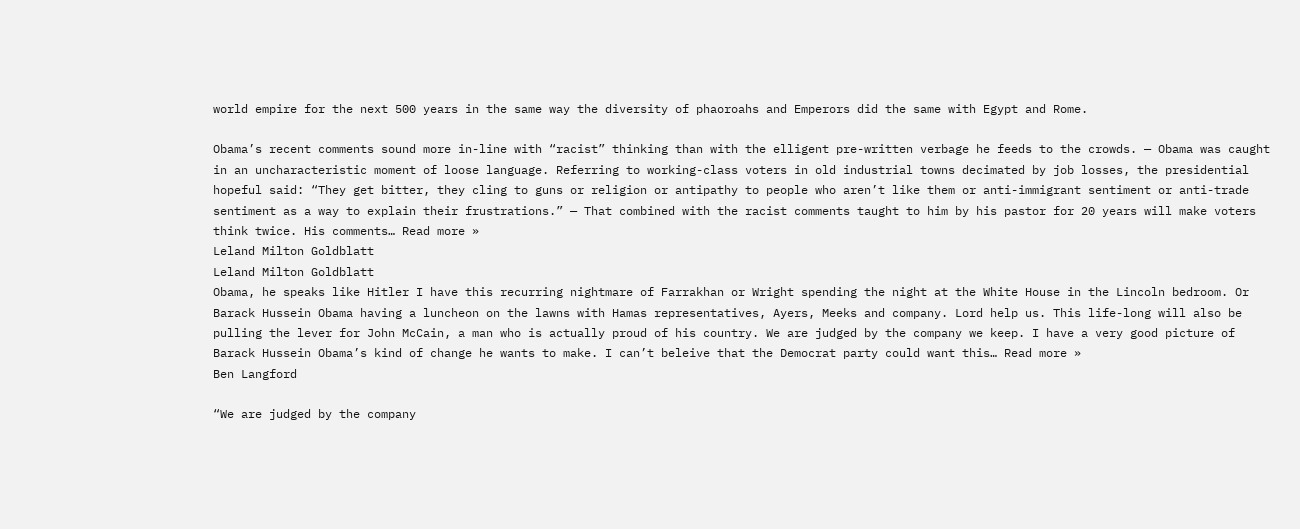world empire for the next 500 years in the same way the diversity of phaoroahs and Emperors did the same with Egypt and Rome.

Obama’s recent comments sound more in-line with “racist” thinking than with the elligent pre-written verbage he feeds to the crowds. — Obama was caught in an uncharacteristic moment of loose language. Referring to working-class voters in old industrial towns decimated by job losses, the presidential hopeful said: “They get bitter, they cling to guns or religion or antipathy to people who aren’t like them or anti-immigrant sentiment or anti-trade sentiment as a way to explain their frustrations.” — That combined with the racist comments taught to him by his pastor for 20 years will make voters think twice. His comments… Read more »
Leland Milton Goldblatt
Leland Milton Goldblatt
Obama, he speaks like Hitler I have this recurring nightmare of Farrakhan or Wright spending the night at the White House in the Lincoln bedroom. Or Barack Hussein Obama having a luncheon on the lawns with Hamas representatives, Ayers, Meeks and company. Lord help us. This life-long will also be pulling the lever for John McCain, a man who is actually proud of his country. We are judged by the company we keep. I have a very good picture of Barack Hussein Obama’s kind of change he wants to make. I can’t beleive that the Democrat party could want this… Read more »
Ben Langford

“We are judged by the company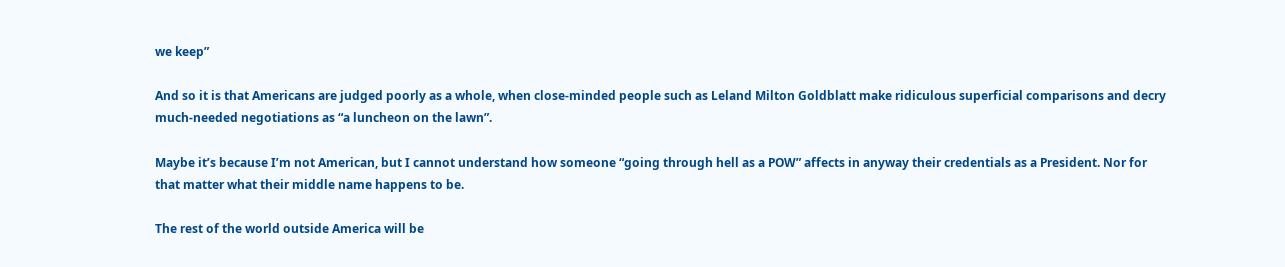we keep”

And so it is that Americans are judged poorly as a whole, when close-minded people such as Leland Milton Goldblatt make ridiculous superficial comparisons and decry much-needed negotiations as “a luncheon on the lawn”.

Maybe it’s because I’m not American, but I cannot understand how someone “going through hell as a POW” affects in anyway their credentials as a President. Nor for that matter what their middle name happens to be.

The rest of the world outside America will be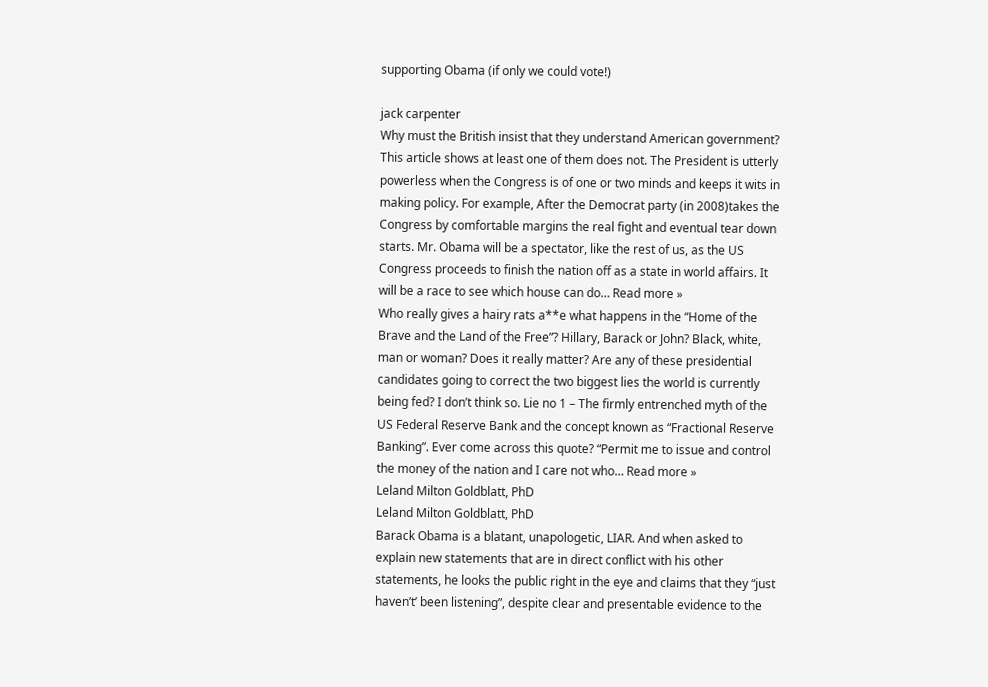supporting Obama (if only we could vote!)

jack carpenter
Why must the British insist that they understand American government? This article shows at least one of them does not. The President is utterly powerless when the Congress is of one or two minds and keeps it wits in making policy. For example, After the Democrat party (in 2008)takes the Congress by comfortable margins the real fight and eventual tear down starts. Mr. Obama will be a spectator, like the rest of us, as the US Congress proceeds to finish the nation off as a state in world affairs. It will be a race to see which house can do… Read more »
Who really gives a hairy rats a**e what happens in the “Home of the Brave and the Land of the Free”? Hillary, Barack or John? Black, white, man or woman? Does it really matter? Are any of these presidential candidates going to correct the two biggest lies the world is currently being fed? I don’t think so. Lie no 1 – The firmly entrenched myth of the US Federal Reserve Bank and the concept known as “Fractional Reserve Banking”. Ever come across this quote? “Permit me to issue and control the money of the nation and I care not who… Read more »
Leland Milton Goldblatt, PhD
Leland Milton Goldblatt, PhD
Barack Obama is a blatant, unapologetic, LIAR. And when asked to explain new statements that are in direct conflict with his other statements, he looks the public right in the eye and claims that they “just haven’t’ been listening”, despite clear and presentable evidence to the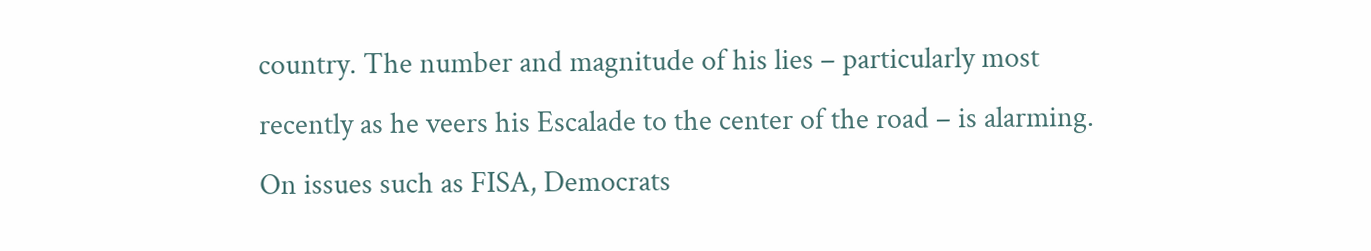country. The number and magnitude of his lies – particularly most recently as he veers his Escalade to the center of the road – is alarming. On issues such as FISA, Democrats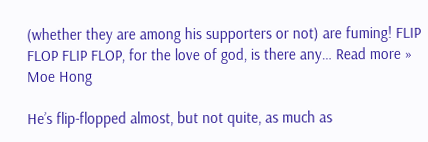(whether they are among his supporters or not) are fuming! FLIP FLOP FLIP FLOP, for the love of god, is there any… Read more »
Moe Hong

He’s flip-flopped almost, but not quite, as much as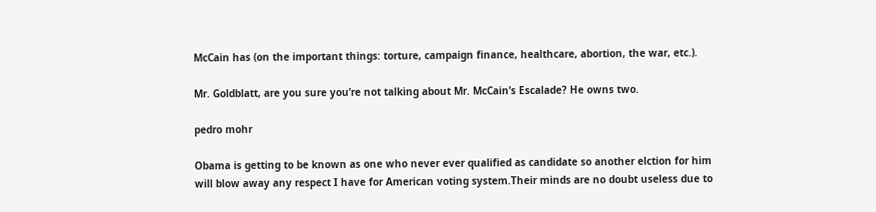McCain has (on the important things: torture, campaign finance, healthcare, abortion, the war, etc.).

Mr. Goldblatt, are you sure you’re not talking about Mr. McCain’s Escalade? He owns two.

pedro mohr

Obama is getting to be known as one who never ever qualified as candidate so another elction for him will blow away any respect I have for American voting system.Their minds are no doubt useless due to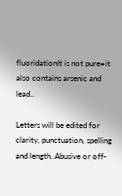fluoridationIt is not pure=it also contains arsenic and lead..

Letters will be edited for clarity, punctuation, spelling and length. Abusive or off-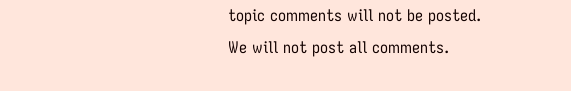topic comments will not be posted. We will not post all comments.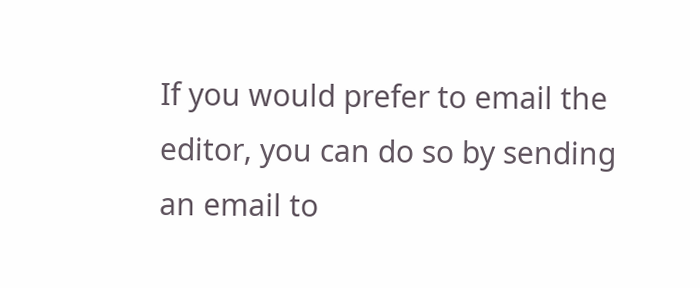If you would prefer to email the editor, you can do so by sending an email to